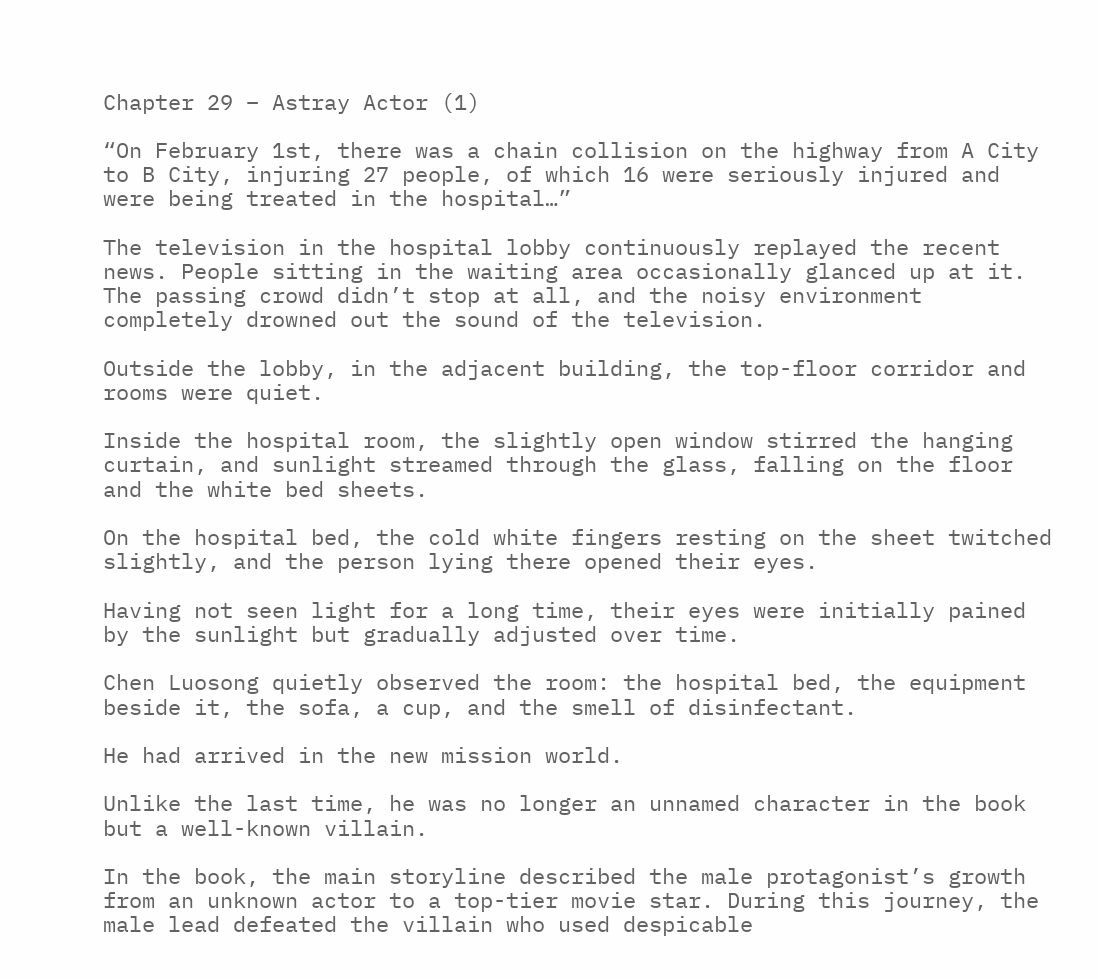Chapter 29 – Astray Actor (1)

“On February 1st, there was a chain collision on the highway from A City to B City, injuring 27 people, of which 16 were seriously injured and were being treated in the hospital…”

The television in the hospital lobby continuously replayed the recent news. People sitting in the waiting area occasionally glanced up at it. The passing crowd didn’t stop at all, and the noisy environment completely drowned out the sound of the television.

Outside the lobby, in the adjacent building, the top-floor corridor and rooms were quiet.

Inside the hospital room, the slightly open window stirred the hanging curtain, and sunlight streamed through the glass, falling on the floor and the white bed sheets.

On the hospital bed, the cold white fingers resting on the sheet twitched slightly, and the person lying there opened their eyes.

Having not seen light for a long time, their eyes were initially pained by the sunlight but gradually adjusted over time.

Chen Luosong quietly observed the room: the hospital bed, the equipment beside it, the sofa, a cup, and the smell of disinfectant.

He had arrived in the new mission world.

Unlike the last time, he was no longer an unnamed character in the book but a well-known villain.

In the book, the main storyline described the male protagonist’s growth from an unknown actor to a top-tier movie star. During this journey, the male lead defeated the villain who used despicable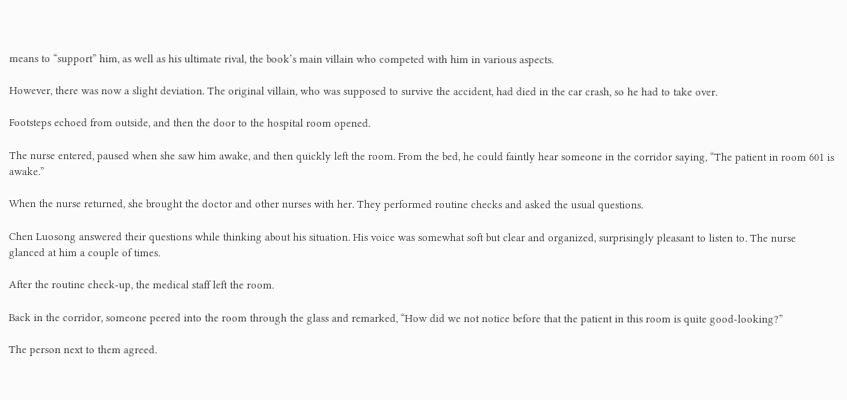means to “support” him, as well as his ultimate rival, the book’s main villain who competed with him in various aspects.

However, there was now a slight deviation. The original villain, who was supposed to survive the accident, had died in the car crash, so he had to take over.

Footsteps echoed from outside, and then the door to the hospital room opened.

The nurse entered, paused when she saw him awake, and then quickly left the room. From the bed, he could faintly hear someone in the corridor saying, “The patient in room 601 is awake.”

When the nurse returned, she brought the doctor and other nurses with her. They performed routine checks and asked the usual questions.

Chen Luosong answered their questions while thinking about his situation. His voice was somewhat soft but clear and organized, surprisingly pleasant to listen to. The nurse glanced at him a couple of times.

After the routine check-up, the medical staff left the room.

Back in the corridor, someone peered into the room through the glass and remarked, “How did we not notice before that the patient in this room is quite good-looking?”

The person next to them agreed.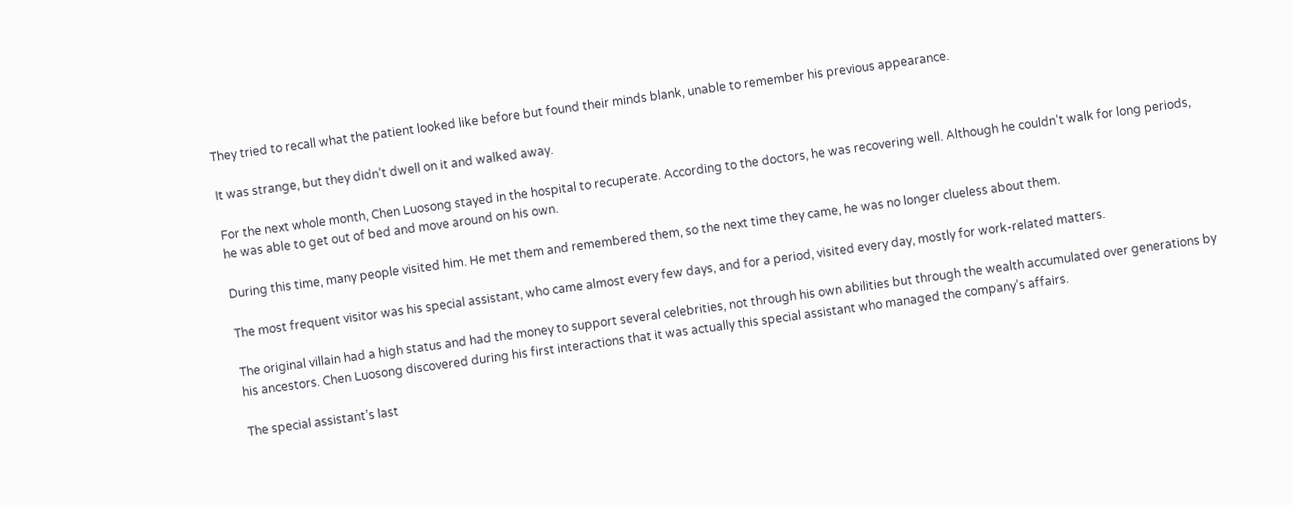They tried to recall what the patient looked like before but found their minds blank, unable to remember his previous appearance.

It was strange, but they didn’t dwell on it and walked away.

For the next whole month, Chen Luosong stayed in the hospital to recuperate. According to the doctors, he was recovering well. Although he couldn’t walk for long periods, he was able to get out of bed and move around on his own.

During this time, many people visited him. He met them and remembered them, so the next time they came, he was no longer clueless about them.

The most frequent visitor was his special assistant, who came almost every few days, and for a period, visited every day, mostly for work-related matters.

The original villain had a high status and had the money to support several celebrities, not through his own abilities but through the wealth accumulated over generations by his ancestors. Chen Luosong discovered during his first interactions that it was actually this special assistant who managed the company’s affairs.

The special assistant’s last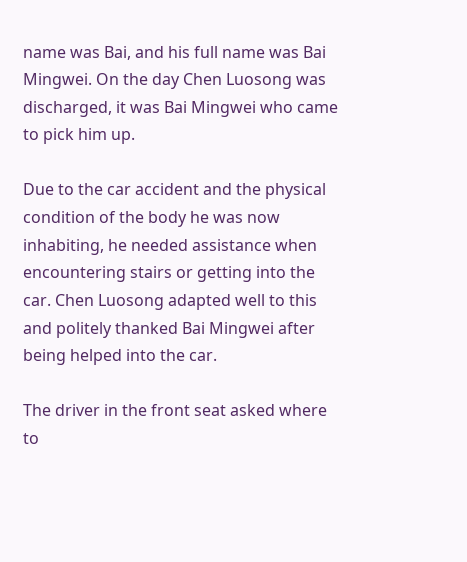name was Bai, and his full name was Bai Mingwei. On the day Chen Luosong was discharged, it was Bai Mingwei who came to pick him up.

Due to the car accident and the physical condition of the body he was now inhabiting, he needed assistance when encountering stairs or getting into the car. Chen Luosong adapted well to this and politely thanked Bai Mingwei after being helped into the car.

The driver in the front seat asked where to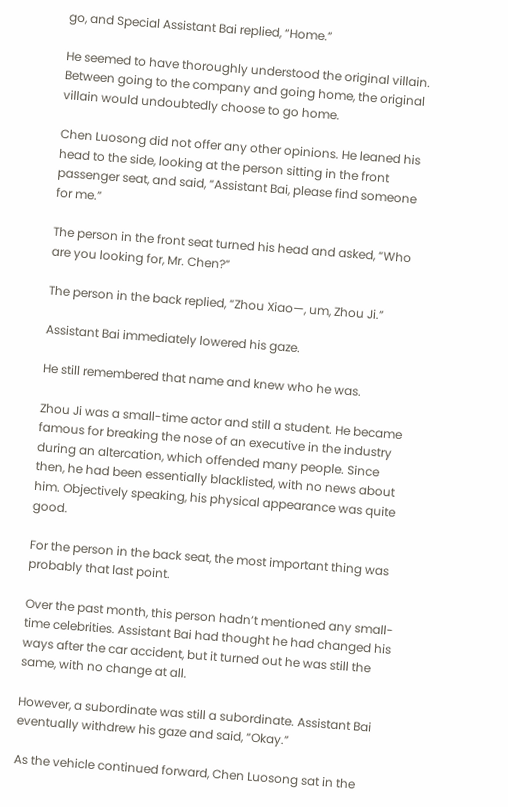go, and Special Assistant Bai replied, “Home.”

He seemed to have thoroughly understood the original villain. Between going to the company and going home, the original villain would undoubtedly choose to go home.

Chen Luosong did not offer any other opinions. He leaned his head to the side, looking at the person sitting in the front passenger seat, and said, “Assistant Bai, please find someone for me.”

The person in the front seat turned his head and asked, “Who are you looking for, Mr. Chen?”

The person in the back replied, “Zhou Xiao—, um, Zhou Ji.”

Assistant Bai immediately lowered his gaze.

He still remembered that name and knew who he was.

Zhou Ji was a small-time actor and still a student. He became famous for breaking the nose of an executive in the industry during an altercation, which offended many people. Since then, he had been essentially blacklisted, with no news about him. Objectively speaking, his physical appearance was quite good.

For the person in the back seat, the most important thing was probably that last point.

Over the past month, this person hadn’t mentioned any small-time celebrities. Assistant Bai had thought he had changed his ways after the car accident, but it turned out he was still the same, with no change at all.

However, a subordinate was still a subordinate. Assistant Bai eventually withdrew his gaze and said, “Okay.”

As the vehicle continued forward, Chen Luosong sat in the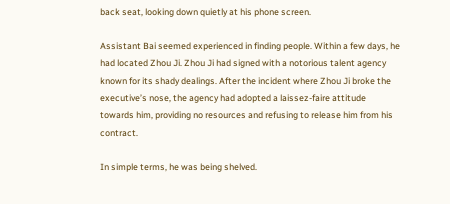back seat, looking down quietly at his phone screen.

Assistant Bai seemed experienced in finding people. Within a few days, he had located Zhou Ji. Zhou Ji had signed with a notorious talent agency known for its shady dealings. After the incident where Zhou Ji broke the executive’s nose, the agency had adopted a laissez-faire attitude towards him, providing no resources and refusing to release him from his contract.

In simple terms, he was being shelved.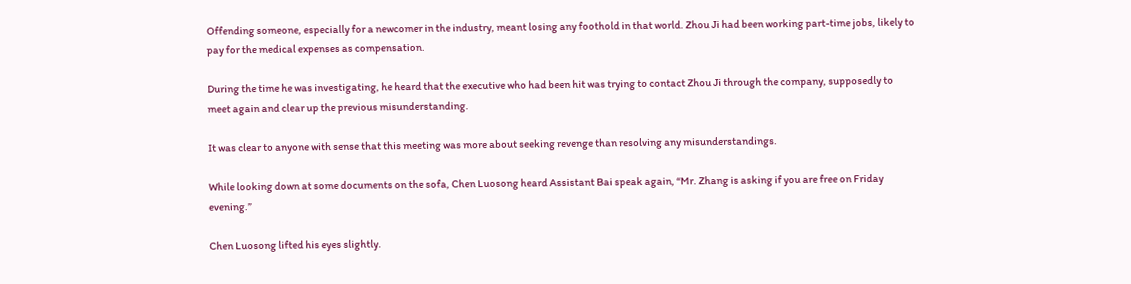Offending someone, especially for a newcomer in the industry, meant losing any foothold in that world. Zhou Ji had been working part-time jobs, likely to pay for the medical expenses as compensation.

During the time he was investigating, he heard that the executive who had been hit was trying to contact Zhou Ji through the company, supposedly to meet again and clear up the previous misunderstanding.

It was clear to anyone with sense that this meeting was more about seeking revenge than resolving any misunderstandings.

While looking down at some documents on the sofa, Chen Luosong heard Assistant Bai speak again, “Mr. Zhang is asking if you are free on Friday evening.”

Chen Luosong lifted his eyes slightly.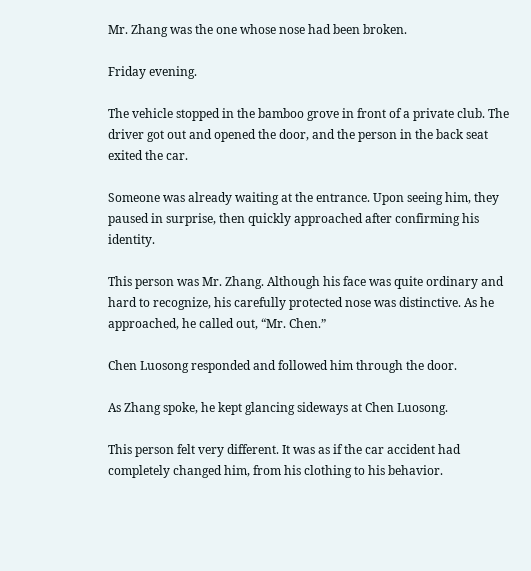Mr. Zhang was the one whose nose had been broken.

Friday evening.

The vehicle stopped in the bamboo grove in front of a private club. The driver got out and opened the door, and the person in the back seat exited the car.

Someone was already waiting at the entrance. Upon seeing him, they paused in surprise, then quickly approached after confirming his identity.

This person was Mr. Zhang. Although his face was quite ordinary and hard to recognize, his carefully protected nose was distinctive. As he approached, he called out, “Mr. Chen.”

Chen Luosong responded and followed him through the door.

As Zhang spoke, he kept glancing sideways at Chen Luosong.

This person felt very different. It was as if the car accident had completely changed him, from his clothing to his behavior.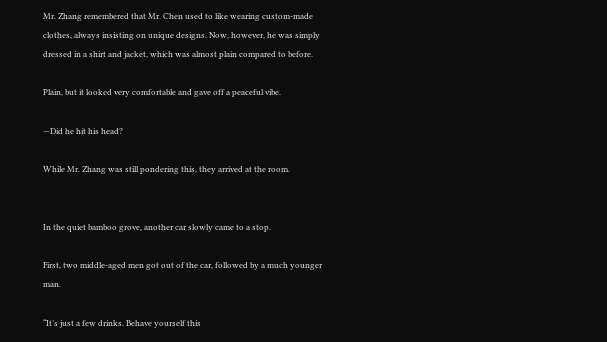Mr. Zhang remembered that Mr. Chen used to like wearing custom-made clothes, always insisting on unique designs. Now, however, he was simply dressed in a shirt and jacket, which was almost plain compared to before.

Plain, but it looked very comfortable and gave off a peaceful vibe.

—Did he hit his head?

While Mr. Zhang was still pondering this, they arrived at the room.


In the quiet bamboo grove, another car slowly came to a stop.

First, two middle-aged men got out of the car, followed by a much younger man.

“It’s just a few drinks. Behave yourself this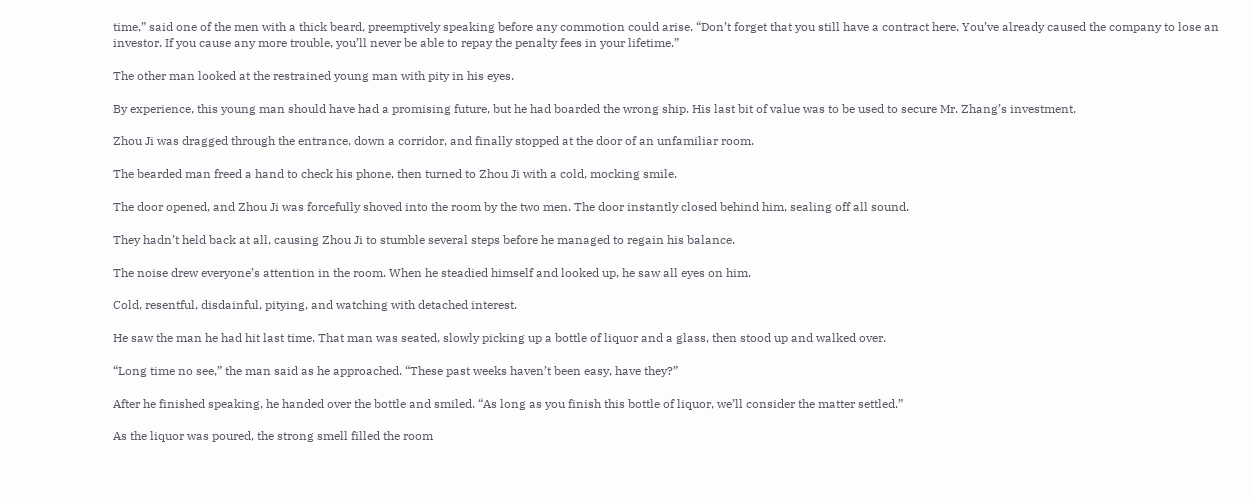time,” said one of the men with a thick beard, preemptively speaking before any commotion could arise. “Don’t forget that you still have a contract here. You’ve already caused the company to lose an investor. If you cause any more trouble, you’ll never be able to repay the penalty fees in your lifetime.”

The other man looked at the restrained young man with pity in his eyes.

By experience, this young man should have had a promising future, but he had boarded the wrong ship. His last bit of value was to be used to secure Mr. Zhang’s investment.

Zhou Ji was dragged through the entrance, down a corridor, and finally stopped at the door of an unfamiliar room.

The bearded man freed a hand to check his phone, then turned to Zhou Ji with a cold, mocking smile.

The door opened, and Zhou Ji was forcefully shoved into the room by the two men. The door instantly closed behind him, sealing off all sound.

They hadn’t held back at all, causing Zhou Ji to stumble several steps before he managed to regain his balance.

The noise drew everyone’s attention in the room. When he steadied himself and looked up, he saw all eyes on him.

Cold, resentful, disdainful, pitying, and watching with detached interest.

He saw the man he had hit last time. That man was seated, slowly picking up a bottle of liquor and a glass, then stood up and walked over.

“Long time no see,” the man said as he approached. “These past weeks haven’t been easy, have they?”

After he finished speaking, he handed over the bottle and smiled. “As long as you finish this bottle of liquor, we’ll consider the matter settled.”

As the liquor was poured, the strong smell filled the room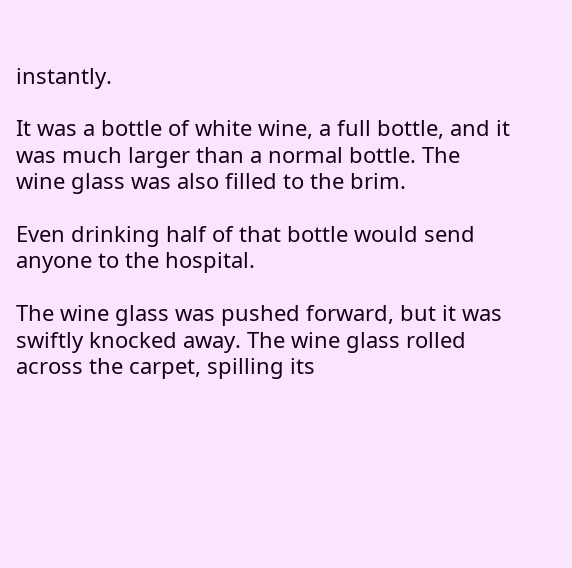instantly.

It was a bottle of white wine, a full bottle, and it was much larger than a normal bottle. The wine glass was also filled to the brim.

Even drinking half of that bottle would send anyone to the hospital.

The wine glass was pushed forward, but it was swiftly knocked away. The wine glass rolled across the carpet, spilling its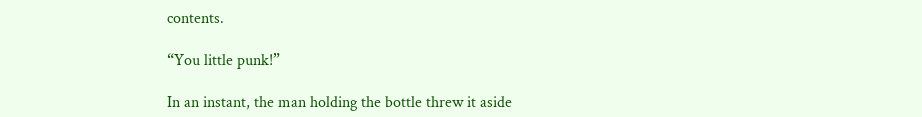contents.

“You little punk!”

In an instant, the man holding the bottle threw it aside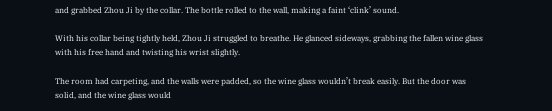and grabbed Zhou Ji by the collar. The bottle rolled to the wall, making a faint ‘clink’ sound.

With his collar being tightly held, Zhou Ji struggled to breathe. He glanced sideways, grabbing the fallen wine glass with his free hand and twisting his wrist slightly.

The room had carpeting, and the walls were padded, so the wine glass wouldn’t break easily. But the door was solid, and the wine glass would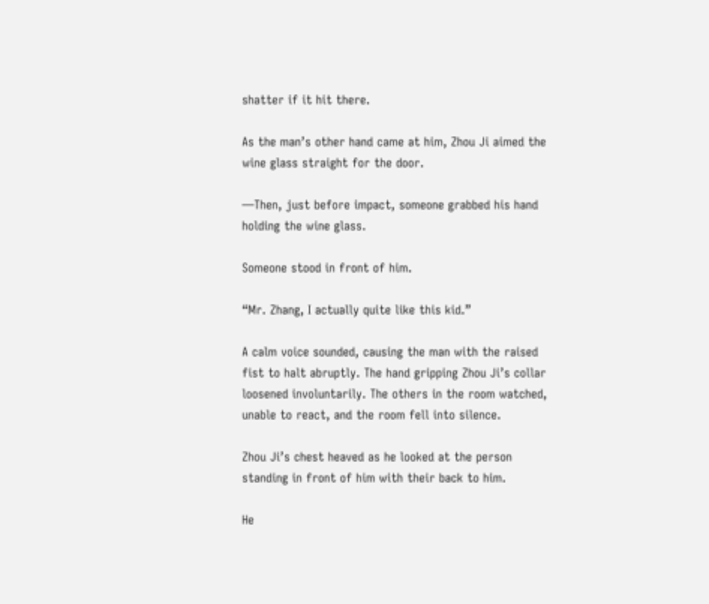shatter if it hit there.

As the man’s other hand came at him, Zhou Ji aimed the wine glass straight for the door.

—Then, just before impact, someone grabbed his hand holding the wine glass.

Someone stood in front of him.

“Mr. Zhang, I actually quite like this kid.”

A calm voice sounded, causing the man with the raised fist to halt abruptly. The hand gripping Zhou Ji’s collar loosened involuntarily. The others in the room watched, unable to react, and the room fell into silence.

Zhou Ji’s chest heaved as he looked at the person standing in front of him with their back to him.

He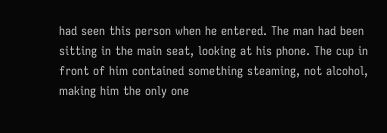had seen this person when he entered. The man had been sitting in the main seat, looking at his phone. The cup in front of him contained something steaming, not alcohol, making him the only one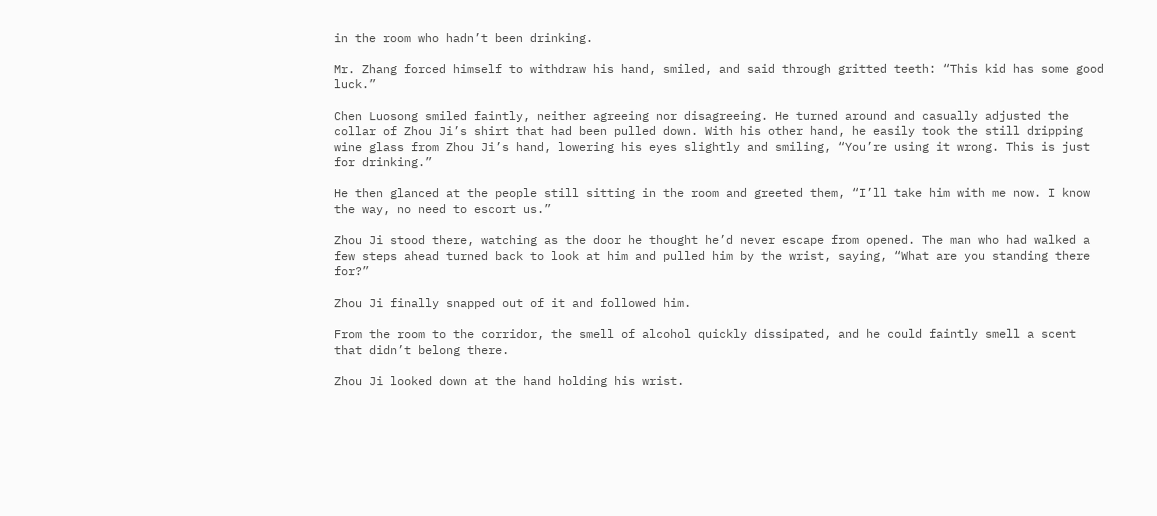in the room who hadn’t been drinking.

Mr. Zhang forced himself to withdraw his hand, smiled, and said through gritted teeth: “This kid has some good luck.”

Chen Luosong smiled faintly, neither agreeing nor disagreeing. He turned around and casually adjusted the collar of Zhou Ji’s shirt that had been pulled down. With his other hand, he easily took the still dripping wine glass from Zhou Ji’s hand, lowering his eyes slightly and smiling, “You’re using it wrong. This is just for drinking.”

He then glanced at the people still sitting in the room and greeted them, “I’ll take him with me now. I know the way, no need to escort us.”

Zhou Ji stood there, watching as the door he thought he’d never escape from opened. The man who had walked a few steps ahead turned back to look at him and pulled him by the wrist, saying, “What are you standing there for?”

Zhou Ji finally snapped out of it and followed him.

From the room to the corridor, the smell of alcohol quickly dissipated, and he could faintly smell a scent that didn’t belong there.

Zhou Ji looked down at the hand holding his wrist.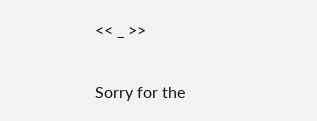<< _ >>


Sorry for the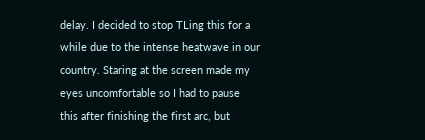delay. I decided to stop TLing this for a while due to the intense heatwave in our country. Staring at the screen made my eyes uncomfortable so I had to pause this after finishing the first arc, but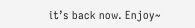it’s back now. Enjoy~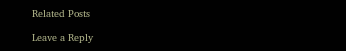Related Posts

Leave a Reply